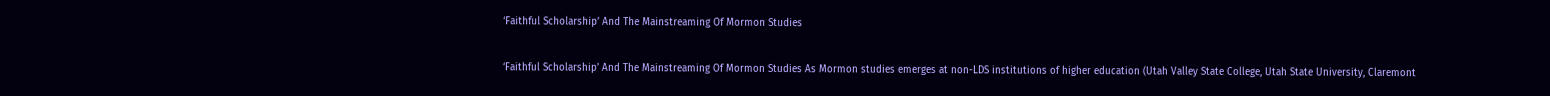‘Faithful Scholarship’ And The Mainstreaming Of Mormon Studies

‘Faithful Scholarship’ And The Mainstreaming Of Mormon Studies As Mormon studies emerges at non-LDS institutions of higher education (Utah Valley State College, Utah State University, Claremont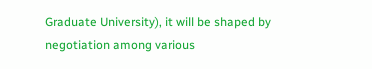Graduate University), it will be shaped by negotiation among various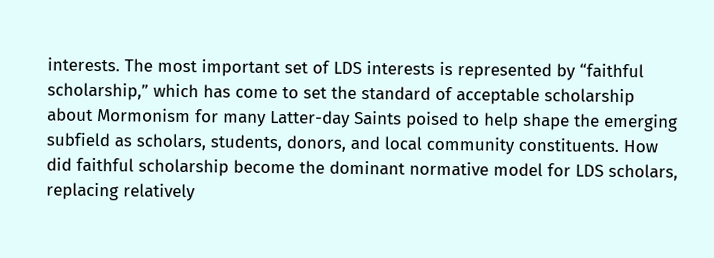interests. The most important set of LDS interests is represented by “faithful scholarship,” which has come to set the standard of acceptable scholarship about Mormonism for many Latter-day Saints poised to help shape the emerging subfield as scholars, students, donors, and local community constituents. How did faithful scholarship become the dominant normative model for LDS scholars, replacing relatively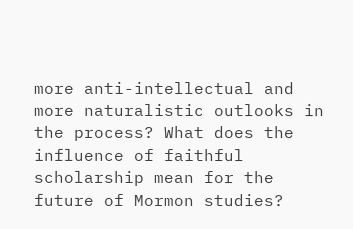more anti-intellectual and more naturalistic outlooks in the process? What does the influence of faithful scholarship mean for the future of Mormon studies?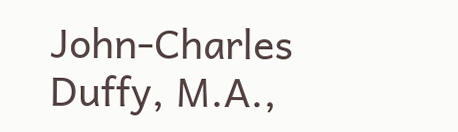John-Charles Duffy, M.A.,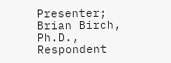Presenter; Brian Birch, Ph.D., Respondent